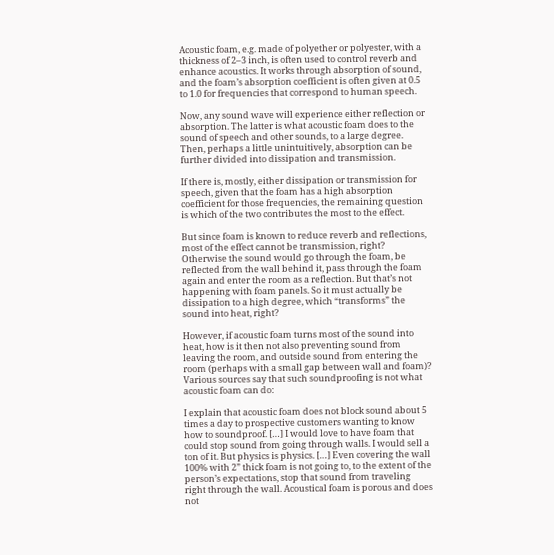Acoustic foam, e.g. made of polyether or polyester, with a thickness of 2–3 inch, is often used to control reverb and enhance acoustics. It works through absorption of sound, and the foam’s absorption coefficient is often given at 0.5 to 1.0 for frequencies that correspond to human speech.

Now, any sound wave will experience either reflection or absorption. The latter is what acoustic foam does to the sound of speech and other sounds, to a large degree. Then, perhaps a little unintuitively, absorption can be further divided into dissipation and transmission.

If there is, mostly, either dissipation or transmission for speech, given that the foam has a high absorption coefficient for those frequencies, the remaining question is which of the two contributes the most to the effect.

But since foam is known to reduce reverb and reflections, most of the effect cannot be transmission, right? Otherwise the sound would go through the foam, be reflected from the wall behind it, pass through the foam again and enter the room as a reflection. But that’s not happening with foam panels. So it must actually be dissipation to a high degree, which “transforms” the sound into heat, right?

However, if acoustic foam turns most of the sound into heat, how is it then not also preventing sound from leaving the room, and outside sound from entering the room (perhaps with a small gap between wall and foam)? Various sources say that such soundproofing is not what acoustic foam can do:

I explain that acoustic foam does not block sound about 5 times a day to prospective customers wanting to know how to soundproof. […] I would love to have foam that could stop sound from going through walls. I would sell a ton of it. But physics is physics. […] Even covering the wall 100% with 2” thick foam is not going to, to the extent of the person’s expectations, stop that sound from traveling right through the wall. Acoustical foam is porous and does not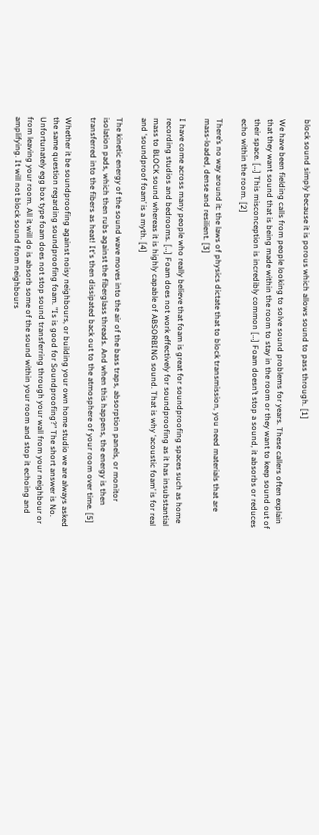block sound simply because it is porous which allows sound to pass through. [1]

We have been fielding calls from people looking to solve sound problems for years. These callers often explain that they want sound that is being made within the room to stay in the room or they want to keep sound out of their space. […] This misconception is incredibly common […] Foam doesn’t stop a sound, it absorbs or reduces echo within the room. [2]

There’s no way around it: the laws of physics dictate that to block transmission, you need materials that are mass-loaded, dense and resilient. [3]

I have come across many people who really believe that foam is great for soundproofing spaces such as home recording studios and bedrooms. […] Foam does not work effectively for soundproofing as it has insubstantial mass to BLOCK sound whereas it is highly capable of ABSORBING sound. That is why ‘acoustic foam’ is for real and ‘soundproof foam’ is a myth. [4]

The kinetic energy of the sound wave moves into the air of the bass traps, absorption panels, or monitor isolation pads, which then rubs against the fiberglass threads. And when this happens, the energy is then transferred into the fibers as heat! It's then dissipated back out to the atmosphere of your room over time. [5]

Whether it be soundproofing against noisy neighbours, or building your own home studio we are always asked the same question regarding soundproofing foam. "Is is good for Soundproofing?" The short answer is No. Unfortunately egg box type foam does not stop sound transferring through your wall from your neighbour or from leaving your room. All it will do is absorb some of the sound within your room and stop it echoing and amplifying. It will not block sound from neighbours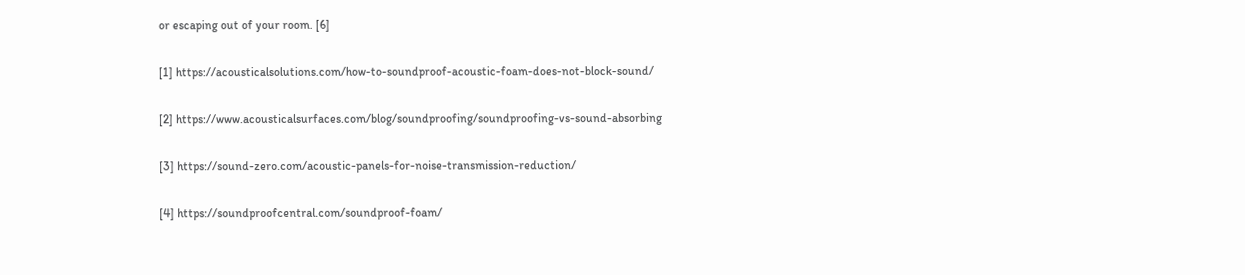or escaping out of your room. [6]

[1] https://acousticalsolutions.com/how-to-soundproof-acoustic-foam-does-not-block-sound/

[2] https://www.acousticalsurfaces.com/blog/soundproofing/soundproofing-vs-sound-absorbing

[3] https://sound-zero.com/acoustic-panels-for-noise-transmission-reduction/

[4] https://soundproofcentral.com/soundproof-foam/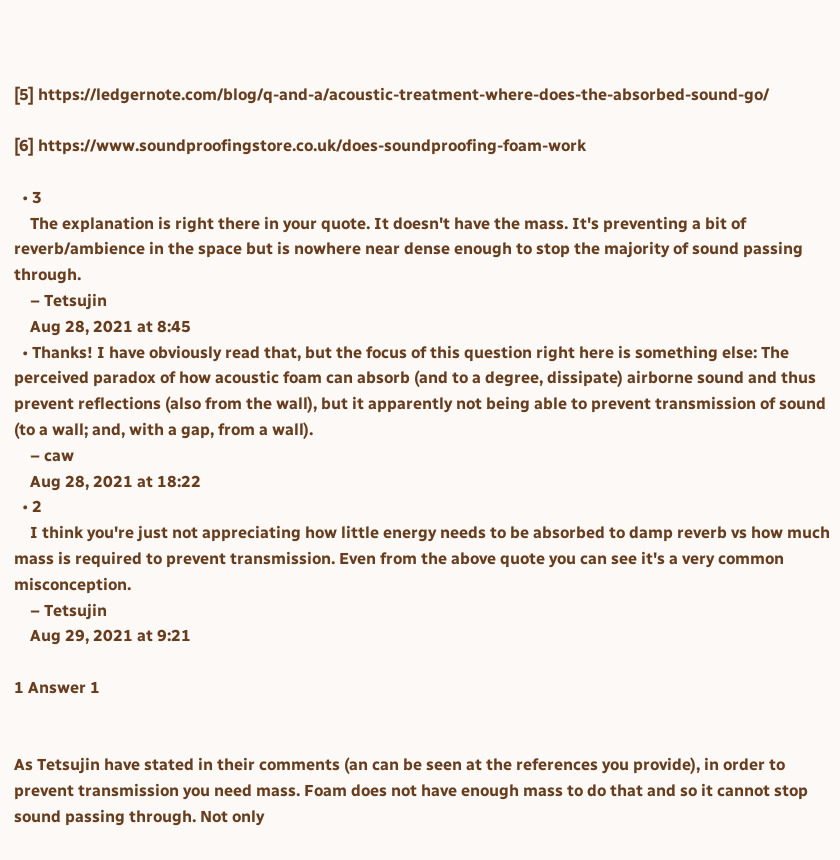[5] https://ledgernote.com/blog/q-and-a/acoustic-treatment-where-does-the-absorbed-sound-go/

[6] https://www.soundproofingstore.co.uk/does-soundproofing-foam-work

  • 3
    The explanation is right there in your quote. It doesn't have the mass. It's preventing a bit of reverb/ambience in the space but is nowhere near dense enough to stop the majority of sound passing through.
    – Tetsujin
    Aug 28, 2021 at 8:45
  • Thanks! I have obviously read that, but the focus of this question right here is something else: The perceived paradox of how acoustic foam can absorb (and to a degree, dissipate) airborne sound and thus prevent reflections (also from the wall), but it apparently not being able to prevent transmission of sound (to a wall; and, with a gap, from a wall).
    – caw
    Aug 28, 2021 at 18:22
  • 2
    I think you're just not appreciating how little energy needs to be absorbed to damp reverb vs how much mass is required to prevent transmission. Even from the above quote you can see it's a very common misconception.
    – Tetsujin
    Aug 29, 2021 at 9:21

1 Answer 1


As Tetsujin have stated in their comments (an can be seen at the references you provide), in order to prevent transmission you need mass. Foam does not have enough mass to do that and so it cannot stop sound passing through. Not only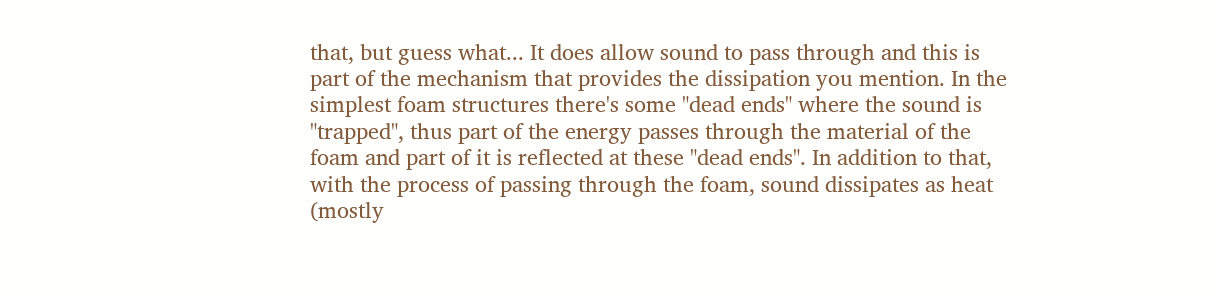that, but guess what... It does allow sound to pass through and this is part of the mechanism that provides the dissipation you mention. In the simplest foam structures there's some "dead ends" where the sound is "trapped", thus part of the energy passes through the material of the foam and part of it is reflected at these "dead ends". In addition to that, with the process of passing through the foam, sound dissipates as heat (mostly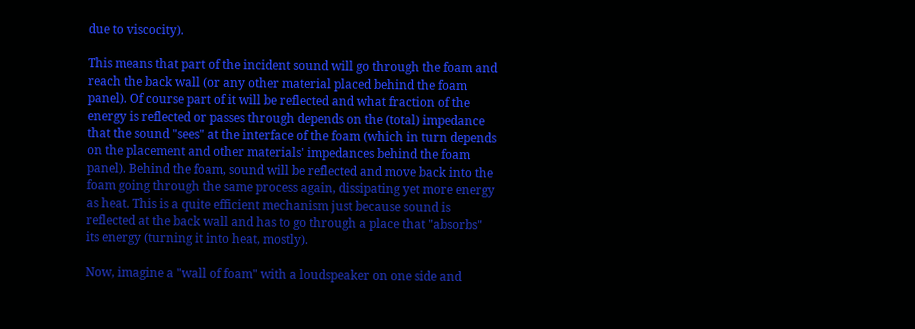due to viscocity).

This means that part of the incident sound will go through the foam and reach the back wall (or any other material placed behind the foam panel). Of course part of it will be reflected and what fraction of the energy is reflected or passes through depends on the (total) impedance that the sound "sees" at the interface of the foam (which in turn depends on the placement and other materials' impedances behind the foam panel). Behind the foam, sound will be reflected and move back into the foam going through the same process again, dissipating yet more energy as heat. This is a quite efficient mechanism just because sound is reflected at the back wall and has to go through a place that "absorbs" its energy (turning it into heat, mostly).

Now, imagine a "wall of foam" with a loudspeaker on one side and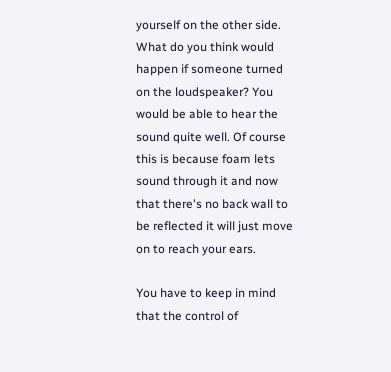yourself on the other side. What do you think would happen if someone turned on the loudspeaker? You would be able to hear the sound quite well. Of course this is because foam lets sound through it and now that there's no back wall to be reflected it will just move on to reach your ears.

You have to keep in mind that the control of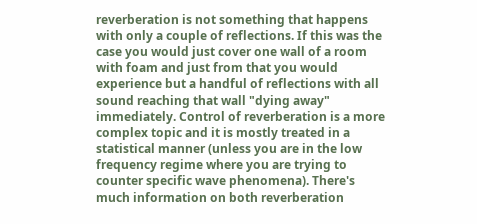reverberation is not something that happens with only a couple of reflections. If this was the case you would just cover one wall of a room with foam and just from that you would experience but a handful of reflections with all sound reaching that wall "dying away" immediately. Control of reverberation is a more complex topic and it is mostly treated in a statistical manner (unless you are in the low frequency regime where you are trying to counter specific wave phenomena). There's much information on both reverberation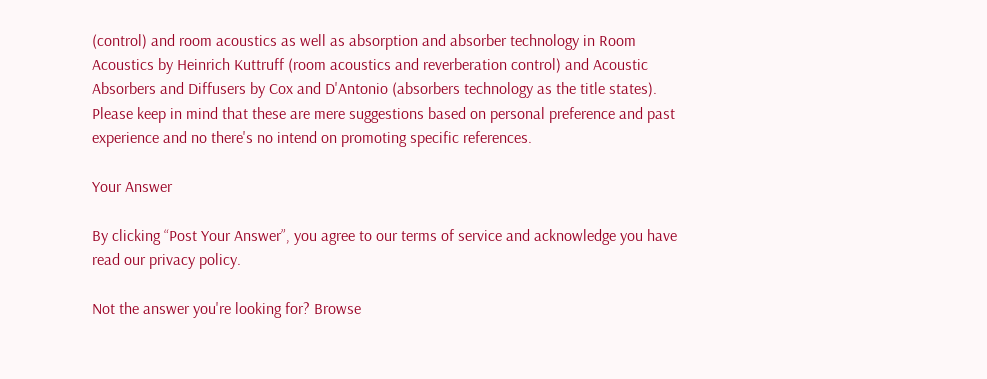(control) and room acoustics as well as absorption and absorber technology in Room Acoustics by Heinrich Kuttruff (room acoustics and reverberation control) and Acoustic Absorbers and Diffusers by Cox and D'Antonio (absorbers technology as the title states). Please keep in mind that these are mere suggestions based on personal preference and past experience and no there's no intend on promoting specific references.

Your Answer

By clicking “Post Your Answer”, you agree to our terms of service and acknowledge you have read our privacy policy.

Not the answer you're looking for? Browse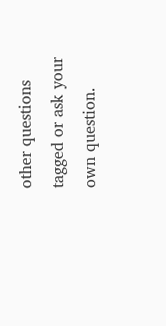other questions tagged or ask your own question.